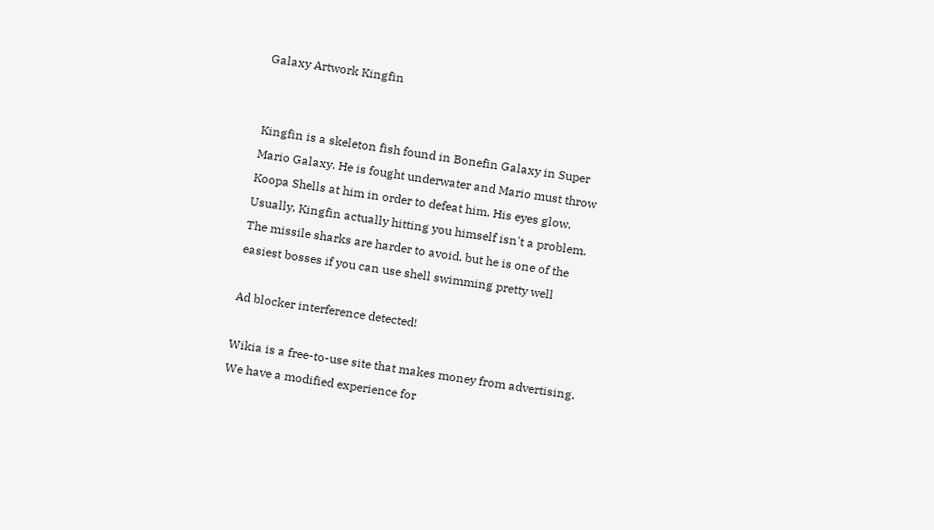Galaxy Artwork Kingfin


Kingfin is a skeleton fish found in Bonefin Galaxy in Super Mario Galaxy. He is fought underwater and Mario must throw Koopa Shells at him in order to defeat him. His eyes glow. Usually, Kingfin actually hitting you himself isn't a problem. The missile sharks are harder to avoid, but he is one of the easiest bosses if you can use shell swimming pretty well

Ad blocker interference detected!

Wikia is a free-to-use site that makes money from advertising. We have a modified experience for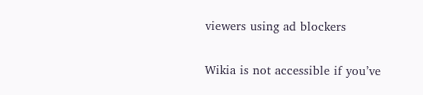viewers using ad blockers

Wikia is not accessible if you’ve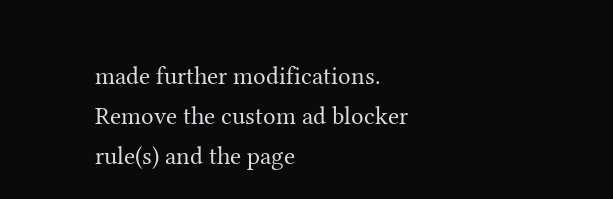made further modifications. Remove the custom ad blocker rule(s) and the page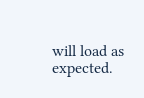will load as expected.